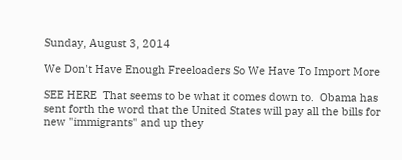Sunday, August 3, 2014

We Don't Have Enough Freeloaders So We Have To Import More

SEE HERE  That seems to be what it comes down to.  Obama has sent forth the word that the United States will pay all the bills for new "immigrants" and up they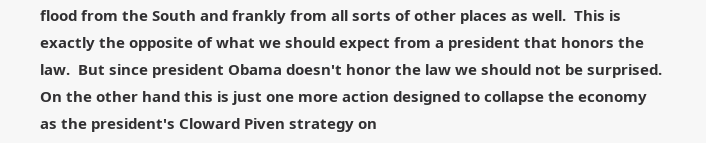flood from the South and frankly from all sorts of other places as well.  This is exactly the opposite of what we should expect from a president that honors the law.  But since president Obama doesn't honor the law we should not be surprised.  On the other hand this is just one more action designed to collapse the economy as the president's Cloward Piven strategy on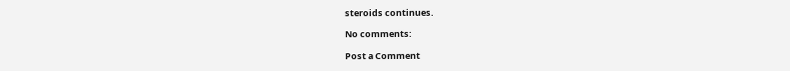steroids continues.

No comments:

Post a Comment